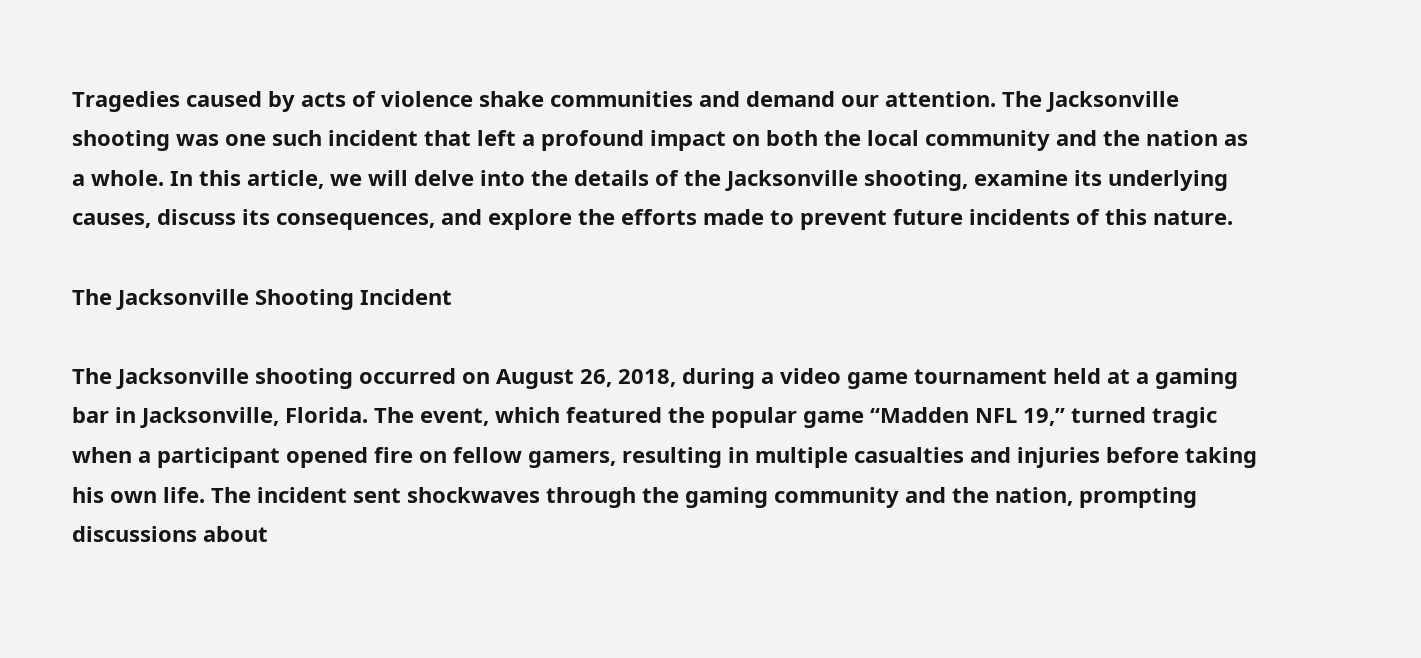Tragedies caused by acts of violence shake communities and demand our attention. The Jacksonville shooting was one such incident that left a profound impact on both the local community and the nation as a whole. In this article, we will delve into the details of the Jacksonville shooting, examine its underlying causes, discuss its consequences, and explore the efforts made to prevent future incidents of this nature.

The Jacksonville Shooting Incident

The Jacksonville shooting occurred on August 26, 2018, during a video game tournament held at a gaming bar in Jacksonville, Florida. The event, which featured the popular game “Madden NFL 19,” turned tragic when a participant opened fire on fellow gamers, resulting in multiple casualties and injuries before taking his own life. The incident sent shockwaves through the gaming community and the nation, prompting discussions about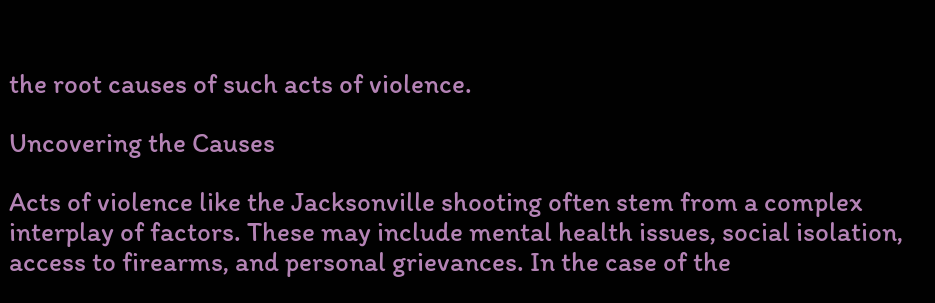the root causes of such acts of violence.

Uncovering the Causes

Acts of violence like the Jacksonville shooting often stem from a complex interplay of factors. These may include mental health issues, social isolation, access to firearms, and personal grievances. In the case of the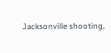Jacksonville shooting,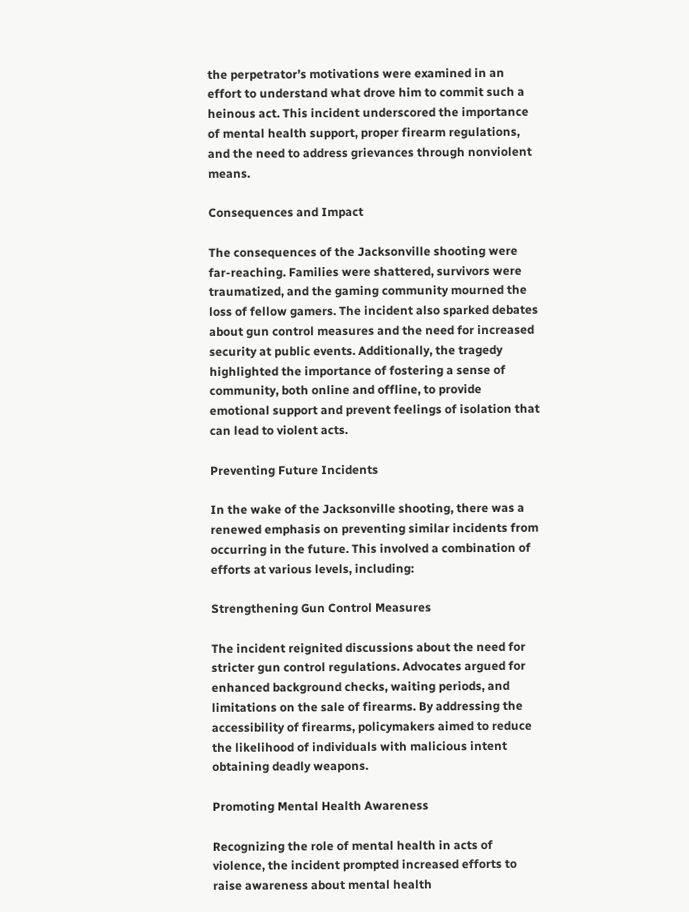the perpetrator’s motivations were examined in an effort to understand what drove him to commit such a heinous act. This incident underscored the importance of mental health support, proper firearm regulations, and the need to address grievances through nonviolent means.

Consequences and Impact

The consequences of the Jacksonville shooting were far-reaching. Families were shattered, survivors were traumatized, and the gaming community mourned the loss of fellow gamers. The incident also sparked debates about gun control measures and the need for increased security at public events. Additionally, the tragedy highlighted the importance of fostering a sense of community, both online and offline, to provide emotional support and prevent feelings of isolation that can lead to violent acts.

Preventing Future Incidents

In the wake of the Jacksonville shooting, there was a renewed emphasis on preventing similar incidents from occurring in the future. This involved a combination of efforts at various levels, including:

Strengthening Gun Control Measures

The incident reignited discussions about the need for stricter gun control regulations. Advocates argued for enhanced background checks, waiting periods, and limitations on the sale of firearms. By addressing the accessibility of firearms, policymakers aimed to reduce the likelihood of individuals with malicious intent obtaining deadly weapons.

Promoting Mental Health Awareness

Recognizing the role of mental health in acts of violence, the incident prompted increased efforts to raise awareness about mental health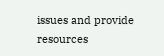issues and provide resources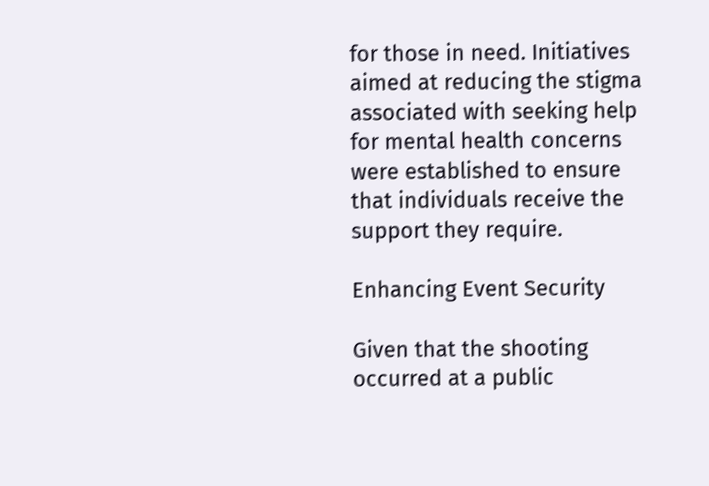for those in need. Initiatives aimed at reducing the stigma associated with seeking help for mental health concerns were established to ensure that individuals receive the support they require.

Enhancing Event Security

Given that the shooting occurred at a public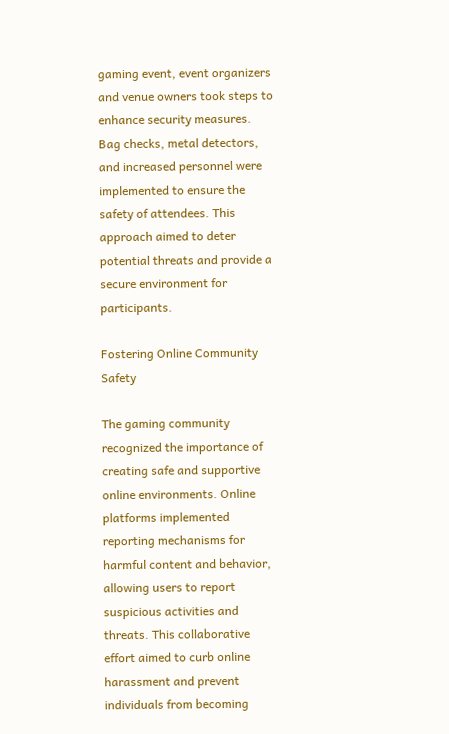gaming event, event organizers and venue owners took steps to enhance security measures. Bag checks, metal detectors, and increased personnel were implemented to ensure the safety of attendees. This approach aimed to deter potential threats and provide a secure environment for participants.

Fostering Online Community Safety

The gaming community recognized the importance of creating safe and supportive online environments. Online platforms implemented reporting mechanisms for harmful content and behavior, allowing users to report suspicious activities and threats. This collaborative effort aimed to curb online harassment and prevent individuals from becoming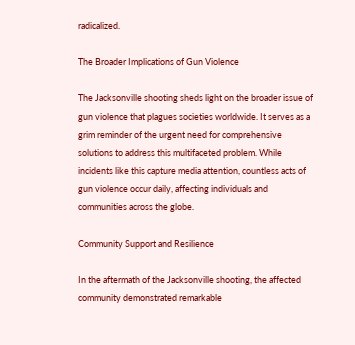radicalized.

The Broader Implications of Gun Violence

The Jacksonville shooting sheds light on the broader issue of gun violence that plagues societies worldwide. It serves as a grim reminder of the urgent need for comprehensive solutions to address this multifaceted problem. While incidents like this capture media attention, countless acts of gun violence occur daily, affecting individuals and communities across the globe.

Community Support and Resilience

In the aftermath of the Jacksonville shooting, the affected community demonstrated remarkable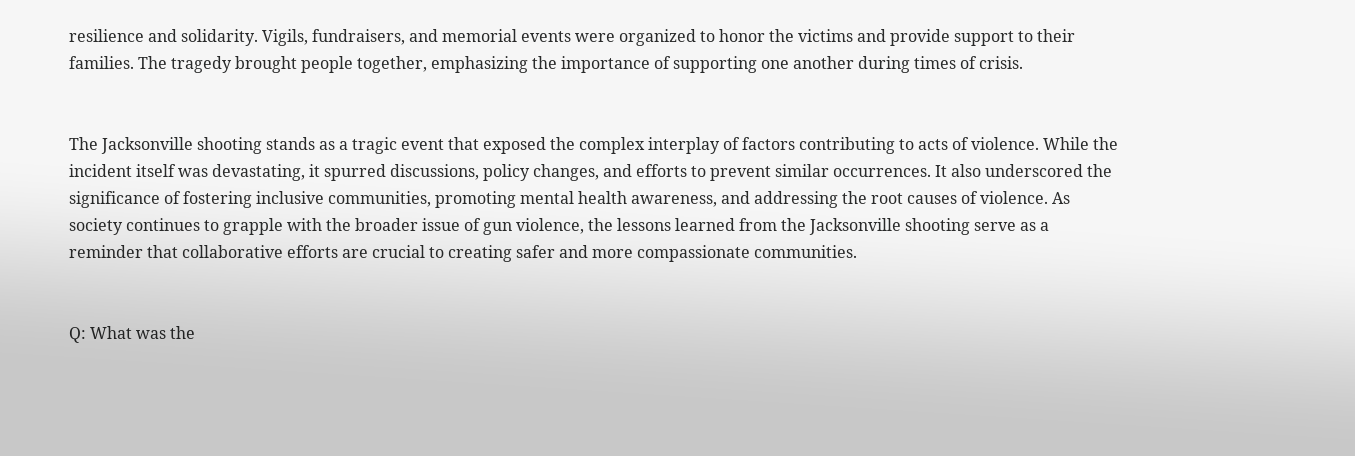resilience and solidarity. Vigils, fundraisers, and memorial events were organized to honor the victims and provide support to their families. The tragedy brought people together, emphasizing the importance of supporting one another during times of crisis.


The Jacksonville shooting stands as a tragic event that exposed the complex interplay of factors contributing to acts of violence. While the incident itself was devastating, it spurred discussions, policy changes, and efforts to prevent similar occurrences. It also underscored the significance of fostering inclusive communities, promoting mental health awareness, and addressing the root causes of violence. As society continues to grapple with the broader issue of gun violence, the lessons learned from the Jacksonville shooting serve as a reminder that collaborative efforts are crucial to creating safer and more compassionate communities.


Q: What was the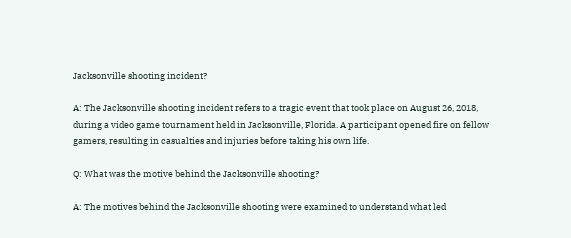Jacksonville shooting incident?

A: The Jacksonville shooting incident refers to a tragic event that took place on August 26, 2018, during a video game tournament held in Jacksonville, Florida. A participant opened fire on fellow gamers, resulting in casualties and injuries before taking his own life.

Q: What was the motive behind the Jacksonville shooting?

A: The motives behind the Jacksonville shooting were examined to understand what led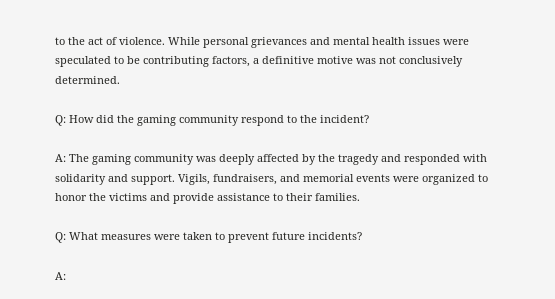to the act of violence. While personal grievances and mental health issues were speculated to be contributing factors, a definitive motive was not conclusively determined.

Q: How did the gaming community respond to the incident?

A: The gaming community was deeply affected by the tragedy and responded with solidarity and support. Vigils, fundraisers, and memorial events were organized to honor the victims and provide assistance to their families.

Q: What measures were taken to prevent future incidents?

A: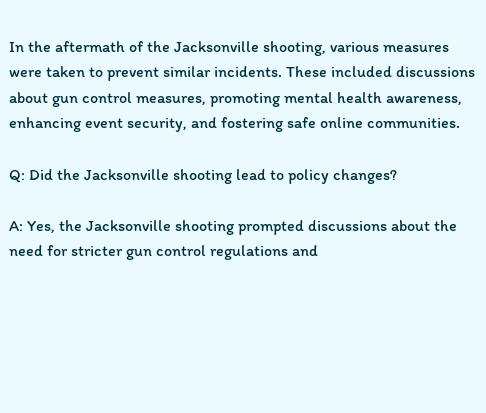In the aftermath of the Jacksonville shooting, various measures were taken to prevent similar incidents. These included discussions about gun control measures, promoting mental health awareness, enhancing event security, and fostering safe online communities.

Q: Did the Jacksonville shooting lead to policy changes?

A: Yes, the Jacksonville shooting prompted discussions about the need for stricter gun control regulations and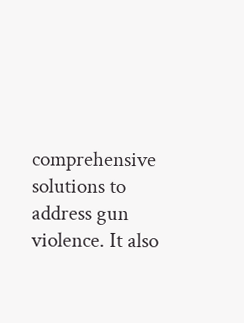comprehensive solutions to address gun violence. It also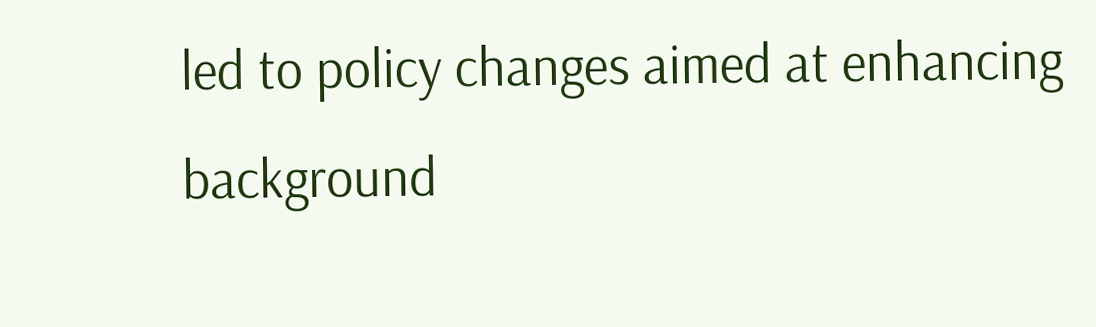led to policy changes aimed at enhancing background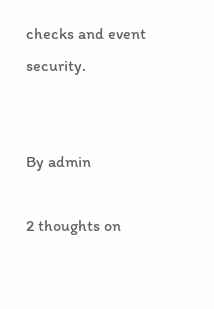checks and event security.


By admin

2 thoughts on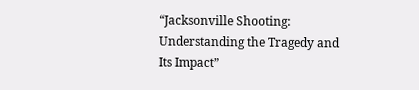“Jacksonville Shooting: Understanding the Tragedy and Its Impact”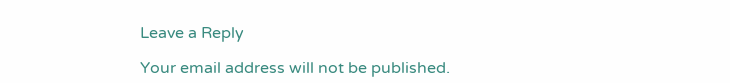Leave a Reply

Your email address will not be published.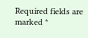Required fields are marked *